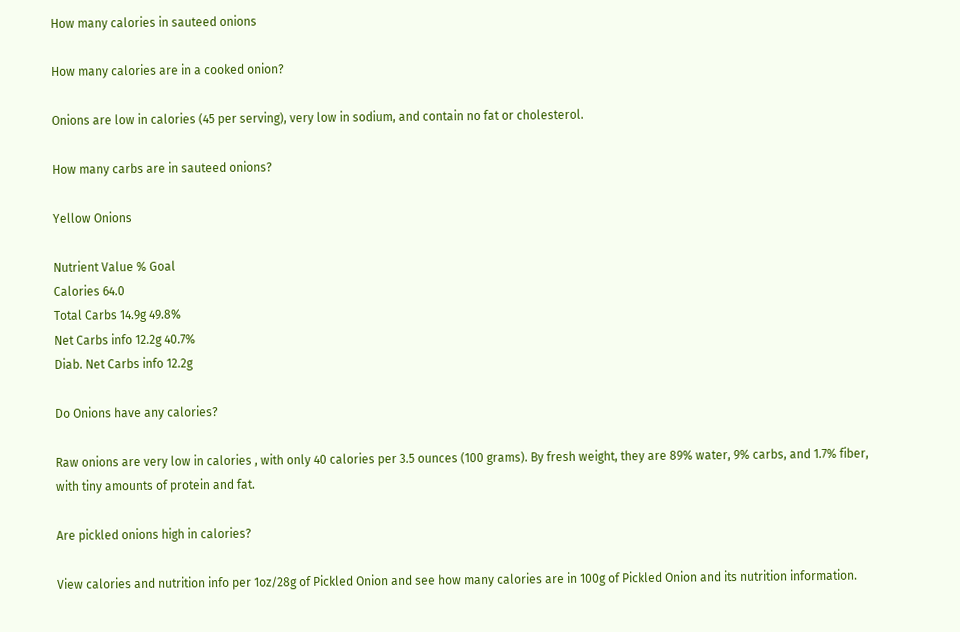How many calories in sauteed onions

How many calories are in a cooked onion?

Onions are low in calories (45 per serving), very low in sodium, and contain no fat or cholesterol.

How many carbs are in sauteed onions?

Yellow Onions

Nutrient Value % Goal
Calories 64.0
Total Carbs 14.9g 49.8%
Net Carbs info 12.2g 40.7%
Diab. Net Carbs info 12.2g

Do Onions have any calories?

Raw onions are very low in calories , with only 40 calories per 3.5 ounces (100 grams). By fresh weight, they are 89% water, 9% carbs, and 1.7% fiber, with tiny amounts of protein and fat.

Are pickled onions high in calories?

View calories and nutrition info per 1oz/28g of Pickled Onion and see how many calories are in 100g of Pickled Onion and its nutrition information.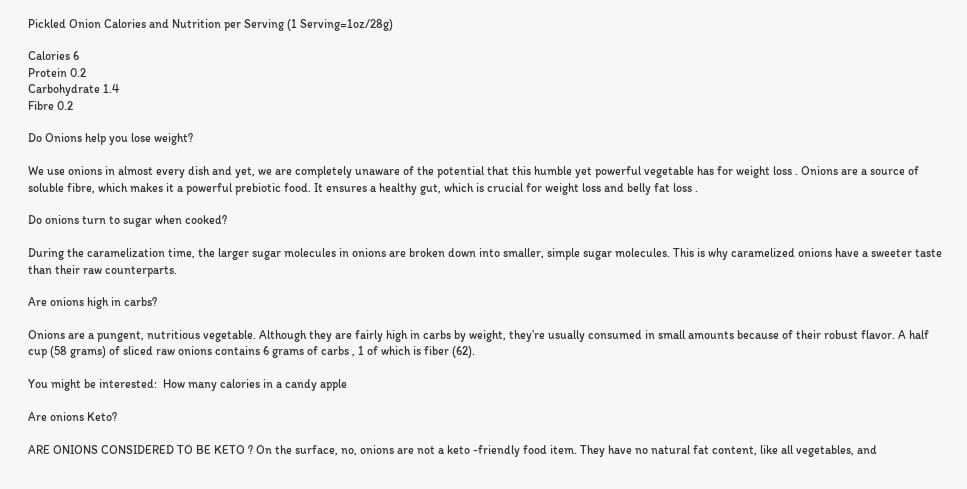Pickled Onion Calories and Nutrition per Serving (1 Serving=1oz/28g)

Calories 6
Protein 0.2
Carbohydrate 1.4
Fibre 0.2

Do Onions help you lose weight?

We use onions in almost every dish and yet, we are completely unaware of the potential that this humble yet powerful vegetable has for weight loss . Onions are a source of soluble fibre, which makes it a powerful prebiotic food. It ensures a healthy gut, which is crucial for weight loss and belly fat loss .

Do onions turn to sugar when cooked?

During the caramelization time, the larger sugar molecules in onions are broken down into smaller, simple sugar molecules. This is why caramelized onions have a sweeter taste than their raw counterparts.

Are onions high in carbs?

Onions are a pungent, nutritious vegetable. Although they are fairly high in carbs by weight, they’re usually consumed in small amounts because of their robust flavor. A half cup (58 grams) of sliced raw onions contains 6 grams of carbs , 1 of which is fiber (62).

You might be interested:  How many calories in a candy apple

Are onions Keto?

ARE ONIONS CONSIDERED TO BE KETO ? On the surface, no, onions are not a keto -friendly food item. They have no natural fat content, like all vegetables, and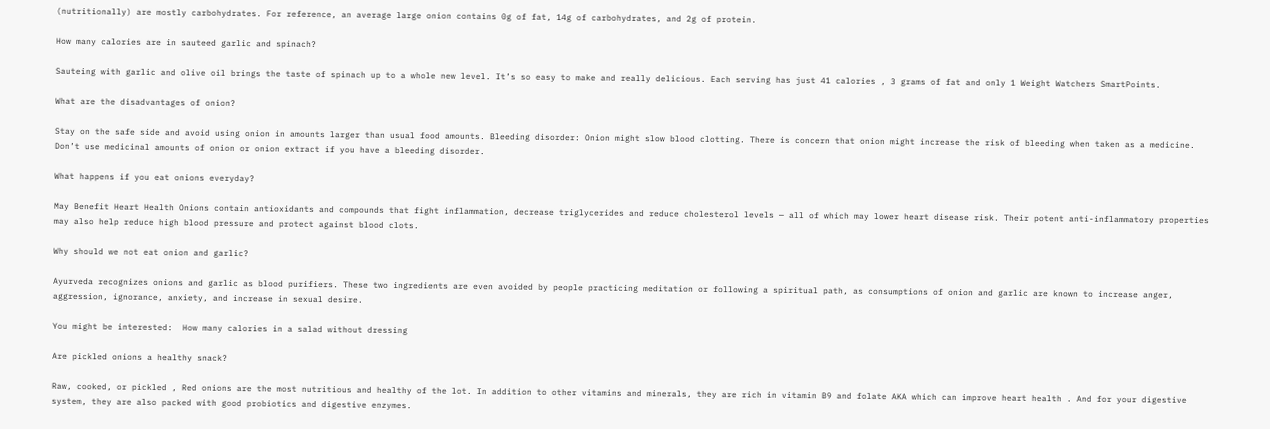(nutritionally) are mostly carbohydrates. For reference, an average large onion contains 0g of fat, 14g of carbohydrates, and 2g of protein.

How many calories are in sauteed garlic and spinach?

Sauteing with garlic and olive oil brings the taste of spinach up to a whole new level. It’s so easy to make and really delicious. Each serving has just 41 calories , 3 grams of fat and only 1 Weight Watchers SmartPoints.

What are the disadvantages of onion?

Stay on the safe side and avoid using onion in amounts larger than usual food amounts. Bleeding disorder: Onion might slow blood clotting. There is concern that onion might increase the risk of bleeding when taken as a medicine. Don’t use medicinal amounts of onion or onion extract if you have a bleeding disorder.

What happens if you eat onions everyday?

May Benefit Heart Health Onions contain antioxidants and compounds that fight inflammation, decrease triglycerides and reduce cholesterol levels — all of which may lower heart disease risk. Their potent anti-inflammatory properties may also help reduce high blood pressure and protect against blood clots.

Why should we not eat onion and garlic?

Ayurveda recognizes onions and garlic as blood purifiers. These two ingredients are even avoided by people practicing meditation or following a spiritual path, as consumptions of onion and garlic are known to increase anger, aggression, ignorance, anxiety, and increase in sexual desire.

You might be interested:  How many calories in a salad without dressing

Are pickled onions a healthy snack?

Raw, cooked, or pickled , Red onions are the most nutritious and healthy of the lot. In addition to other vitamins and minerals, they are rich in vitamin B9 and folate AKA which can improve heart health . And for your digestive system, they are also packed with good probiotics and digestive enzymes.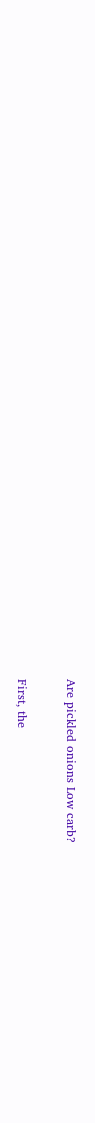Are pickled onions Low carb?

First, the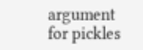argument for pickles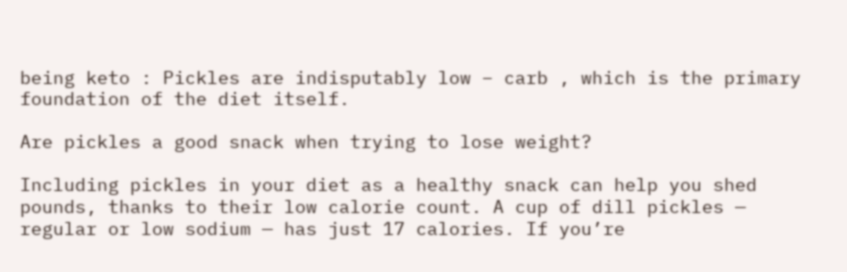being keto : Pickles are indisputably low – carb , which is the primary foundation of the diet itself.

Are pickles a good snack when trying to lose weight?

Including pickles in your diet as a healthy snack can help you shed pounds, thanks to their low calorie count. A cup of dill pickles — regular or low sodium — has just 17 calories. If you’re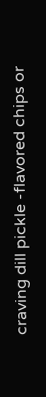craving dill pickle -flavored chips or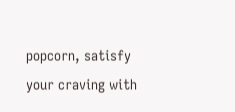popcorn, satisfy your craving with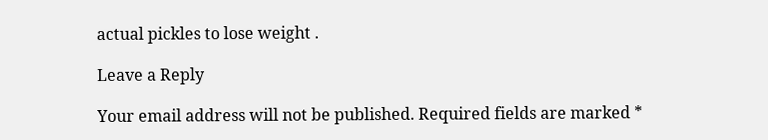actual pickles to lose weight .

Leave a Reply

Your email address will not be published. Required fields are marked *